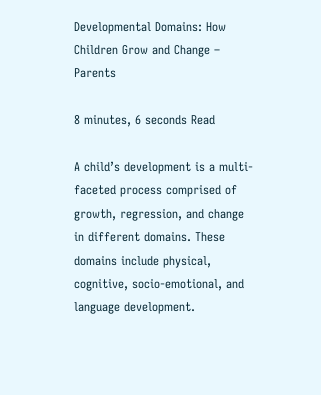Developmental Domains: How Children Grow and Change – Parents

8 minutes, 6 seconds Read

A child’s development is a multi-faceted process comprised of growth, regression, and change in different domains. These domains include physical, cognitive, socio-emotional, and language development.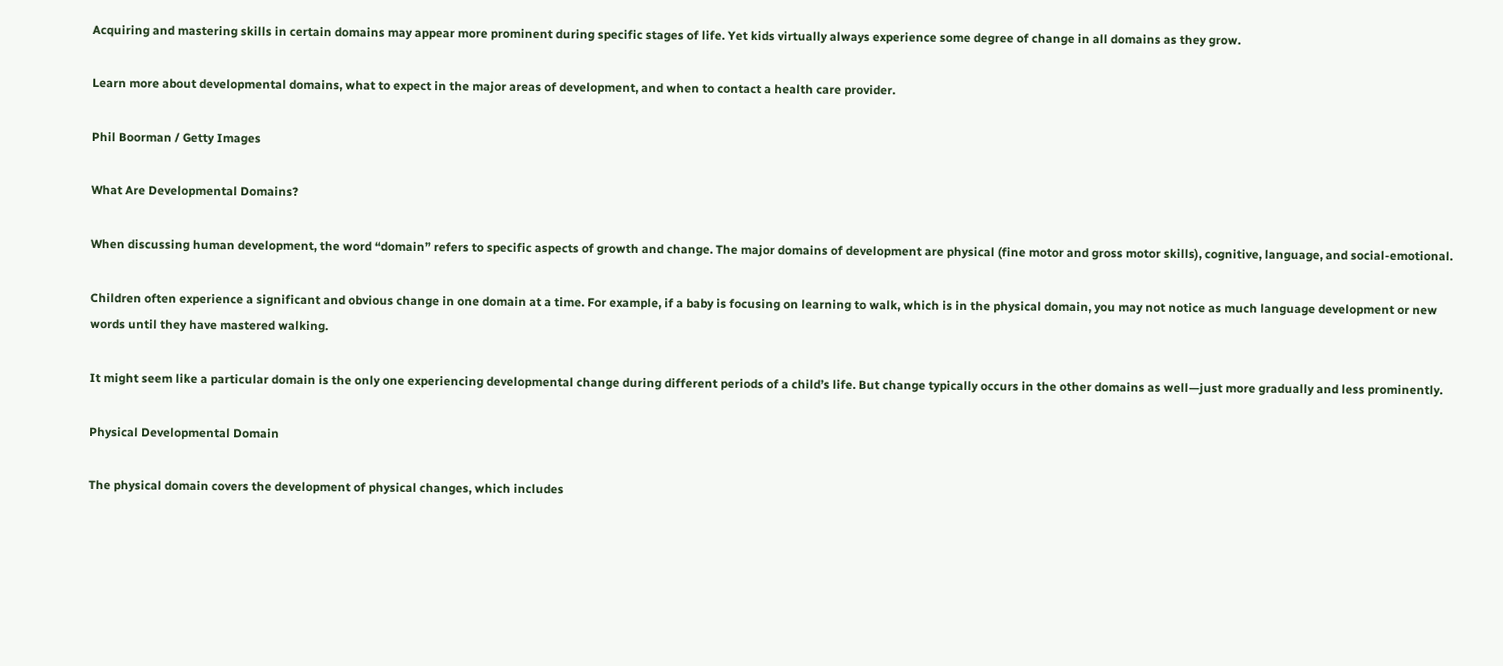Acquiring and mastering skills in certain domains may appear more prominent during specific stages of life. Yet kids virtually always experience some degree of change in all domains as they grow.

Learn more about developmental domains, what to expect in the major areas of development, and when to contact a health care provider.

Phil Boorman / Getty Images

What Are Developmental Domains?

When discussing human development, the word “domain” refers to specific aspects of growth and change. The major domains of development are physical (fine motor and gross motor skills), cognitive, language, and social-emotional.

Children often experience a significant and obvious change in one domain at a time. For example, if a baby is focusing on learning to walk, which is in the physical domain, you may not notice as much language development or new words until they have mastered walking.

It might seem like a particular domain is the only one experiencing developmental change during different periods of a child’s life. But change typically occurs in the other domains as well—just more gradually and less prominently.

Physical Developmental Domain

The physical domain covers the development of physical changes, which includes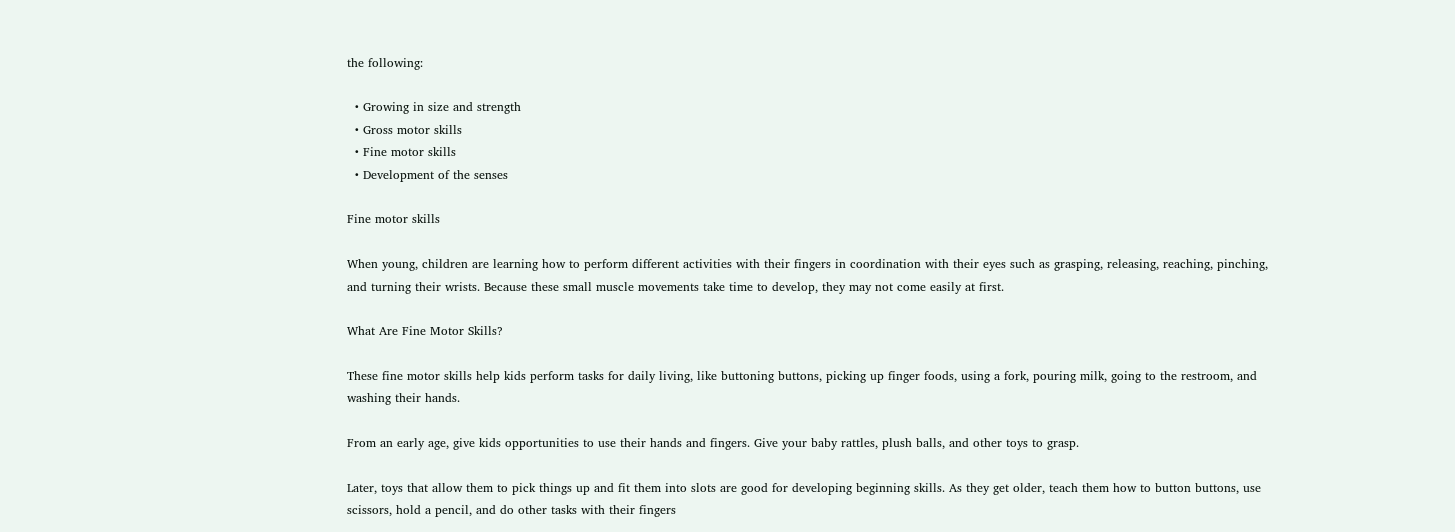the following:

  • Growing in size and strength
  • Gross motor skills
  • Fine motor skills
  • Development of the senses

Fine motor skills

When young, children are learning how to perform different activities with their fingers in coordination with their eyes such as grasping, releasing, reaching, pinching, and turning their wrists. Because these small muscle movements take time to develop, they may not come easily at first.

What Are Fine Motor Skills?

These fine motor skills help kids perform tasks for daily living, like buttoning buttons, picking up finger foods, using a fork, pouring milk, going to the restroom, and washing their hands.

From an early age, give kids opportunities to use their hands and fingers. Give your baby rattles, plush balls, and other toys to grasp.

Later, toys that allow them to pick things up and fit them into slots are good for developing beginning skills. As they get older, teach them how to button buttons, use scissors, hold a pencil, and do other tasks with their fingers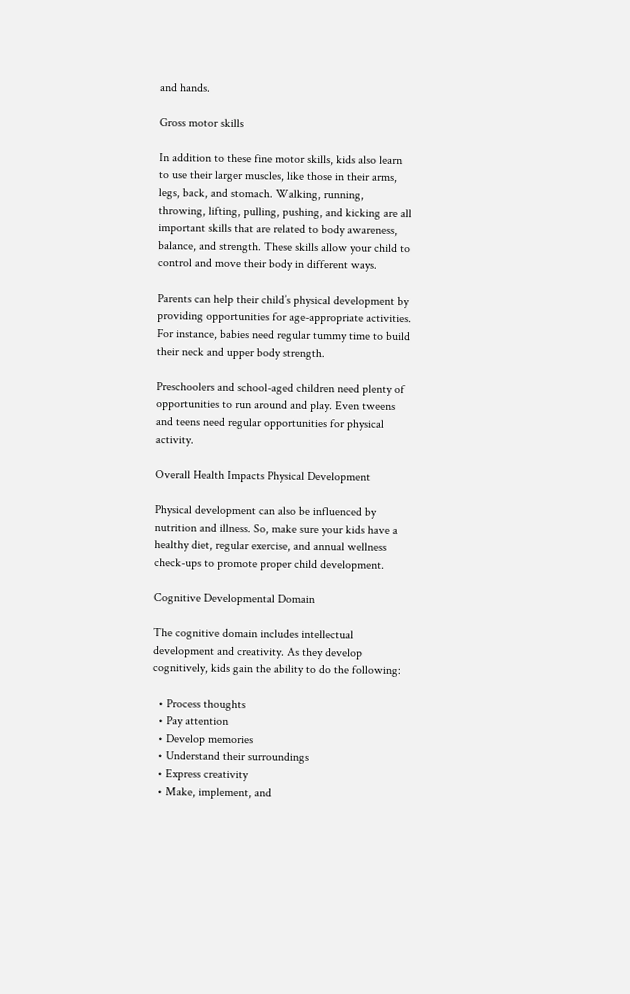and hands.

Gross motor skills

In addition to these fine motor skills, kids also learn to use their larger muscles, like those in their arms, legs, back, and stomach. Walking, running, throwing, lifting, pulling, pushing, and kicking are all important skills that are related to body awareness, balance, and strength. These skills allow your child to control and move their body in different ways.

Parents can help their child’s physical development by providing opportunities for age-appropriate activities. For instance, babies need regular tummy time to build their neck and upper body strength.

Preschoolers and school-aged children need plenty of opportunities to run around and play. Even tweens and teens need regular opportunities for physical activity.

Overall Health Impacts Physical Development

Physical development can also be influenced by nutrition and illness. So, make sure your kids have a healthy diet, regular exercise, and annual wellness check-ups to promote proper child development.

Cognitive Developmental Domain

The cognitive domain includes intellectual development and creativity. As they develop cognitively, kids gain the ability to do the following:

  • Process thoughts
  • Pay attention
  • Develop memories
  • Understand their surroundings
  • Express creativity
  • Make, implement, and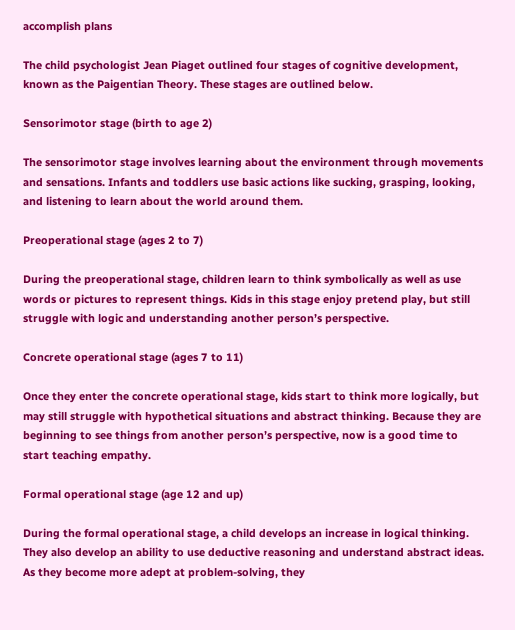accomplish plans

The child psychologist Jean Piaget outlined four stages of cognitive development, known as the Paigentian Theory. These stages are outlined below.

Sensorimotor stage (birth to age 2)

The sensorimotor stage involves learning about the environment through movements and sensations. Infants and toddlers use basic actions like sucking, grasping, looking, and listening to learn about the world around them.

Preoperational stage (ages 2 to 7)

During the preoperational stage, children learn to think symbolically as well as use words or pictures to represent things. Kids in this stage enjoy pretend play, but still struggle with logic and understanding another person’s perspective.

Concrete operational stage (ages 7 to 11)

Once they enter the concrete operational stage, kids start to think more logically, but may still struggle with hypothetical situations and abstract thinking. Because they are beginning to see things from another person’s perspective, now is a good time to start teaching empathy.

Formal operational stage (age 12 and up)

During the formal operational stage, a child develops an increase in logical thinking. They also develop an ability to use deductive reasoning and understand abstract ideas. As they become more adept at problem-solving, they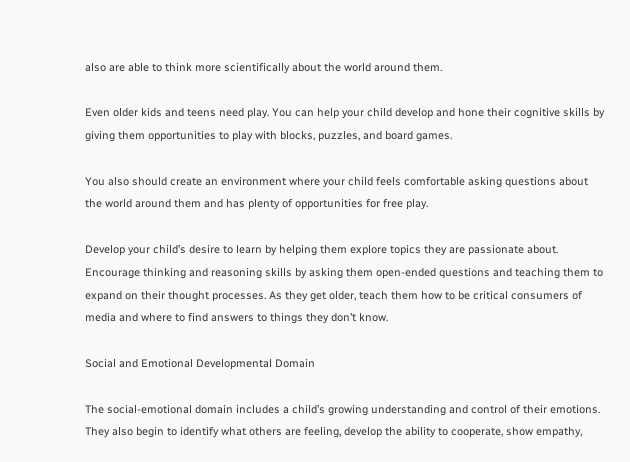also are able to think more scientifically about the world around them.

Even older kids and teens need play. You can help your child develop and hone their cognitive skills by giving them opportunities to play with blocks, puzzles, and board games.

You also should create an environment where your child feels comfortable asking questions about the world around them and has plenty of opportunities for free play.

Develop your child’s desire to learn by helping them explore topics they are passionate about. Encourage thinking and reasoning skills by asking them open-ended questions and teaching them to expand on their thought processes. As they get older, teach them how to be critical consumers of media and where to find answers to things they don’t know.

Social and Emotional Developmental Domain

The social-emotional domain includes a child’s growing understanding and control of their emotions. They also begin to identify what others are feeling, develop the ability to cooperate, show empathy,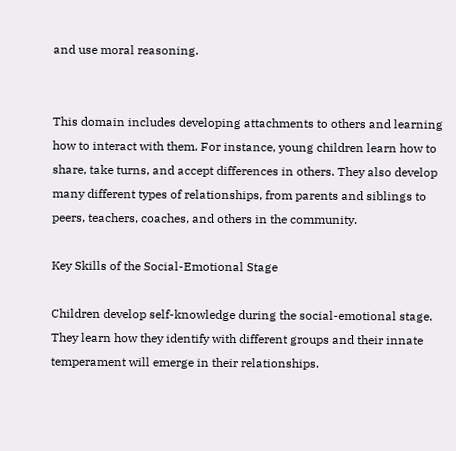and use moral reasoning.


This domain includes developing attachments to others and learning how to interact with them. For instance, young children learn how to share, take turns, and accept differences in others. They also develop many different types of relationships, from parents and siblings to peers, teachers, coaches, and others in the community.

Key Skills of the Social-Emotional Stage

Children develop self-knowledge during the social-emotional stage. They learn how they identify with different groups and their innate temperament will emerge in their relationships.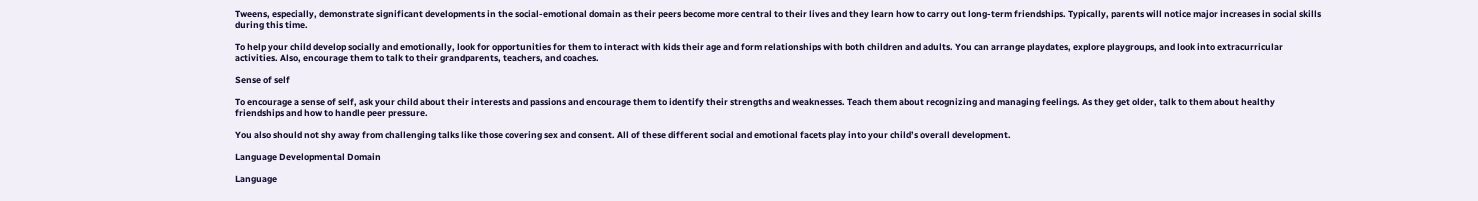Tweens, especially, demonstrate significant developments in the social-emotional domain as their peers become more central to their lives and they learn how to carry out long-term friendships. Typically, parents will notice major increases in social skills during this time.

To help your child develop socially and emotionally, look for opportunities for them to interact with kids their age and form relationships with both children and adults. You can arrange playdates, explore playgroups, and look into extracurricular activities. Also, encourage them to talk to their grandparents, teachers, and coaches.

Sense of self

To encourage a sense of self, ask your child about their interests and passions and encourage them to identify their strengths and weaknesses. Teach them about recognizing and managing feelings. As they get older, talk to them about healthy friendships and how to handle peer pressure.

You also should not shy away from challenging talks like those covering sex and consent. All of these different social and emotional facets play into your child’s overall development.

Language Developmental Domain

Language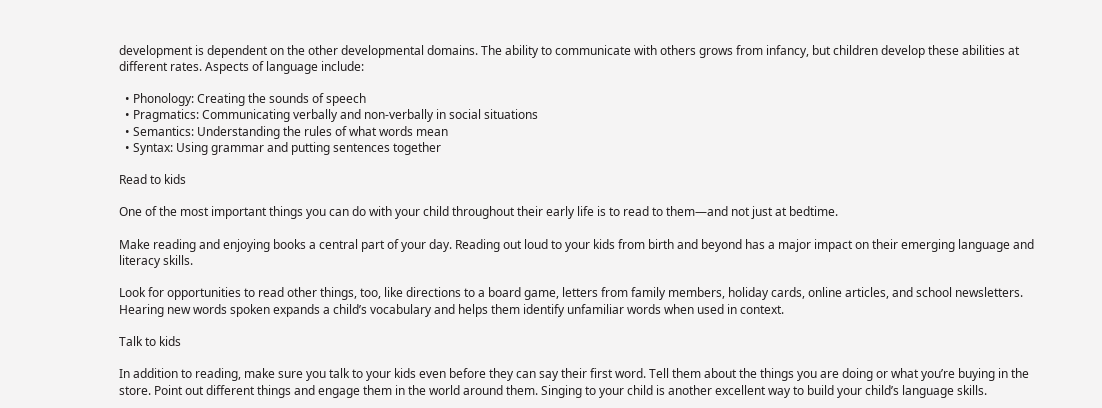development is dependent on the other developmental domains. The ability to communicate with others grows from infancy, but children develop these abilities at different rates. Aspects of language include:

  • Phonology: Creating the sounds of speech
  • Pragmatics: Communicating verbally and non-verbally in social situations
  • Semantics: Understanding the rules of what words mean
  • Syntax: Using grammar and putting sentences together

Read to kids

One of the most important things you can do with your child throughout their early life is to read to them—and not just at bedtime.

Make reading and enjoying books a central part of your day. Reading out loud to your kids from birth and beyond has a major impact on their emerging language and literacy skills.

Look for opportunities to read other things, too, like directions to a board game, letters from family members, holiday cards, online articles, and school newsletters. Hearing new words spoken expands a child’s vocabulary and helps them identify unfamiliar words when used in context.

Talk to kids

In addition to reading, make sure you talk to your kids even before they can say their first word. Tell them about the things you are doing or what you’re buying in the store. Point out different things and engage them in the world around them. Singing to your child is another excellent way to build your child’s language skills.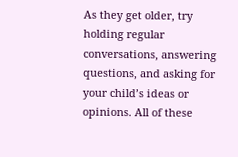As they get older, try holding regular conversations, answering questions, and asking for your child’s ideas or opinions. All of these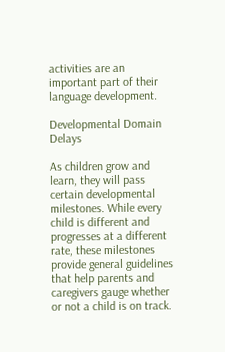activities are an important part of their language development.

Developmental Domain Delays

As children grow and learn, they will pass certain developmental milestones. While every child is different and progresses at a different rate, these milestones provide general guidelines that help parents and caregivers gauge whether or not a child is on track.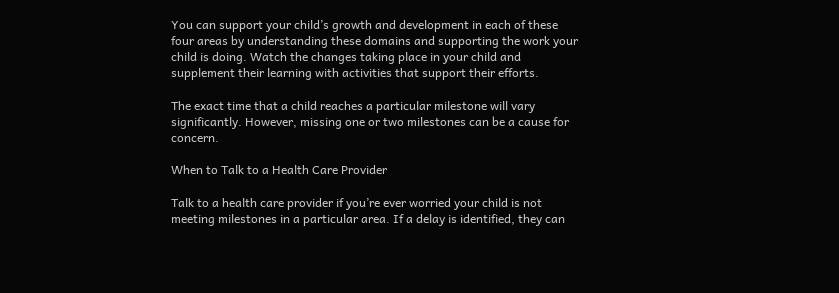You can support your child’s growth and development in each of these four areas by understanding these domains and supporting the work your child is doing. Watch the changes taking place in your child and supplement their learning with activities that support their efforts.

The exact time that a child reaches a particular milestone will vary significantly. However, missing one or two milestones can be a cause for concern.

When to Talk to a Health Care Provider

Talk to a health care provider if you’re ever worried your child is not meeting milestones in a particular area. If a delay is identified, they can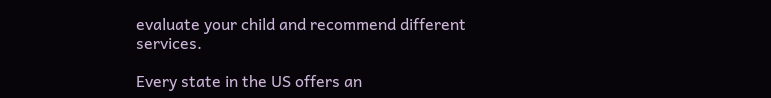evaluate your child and recommend different services.

Every state in the US offers an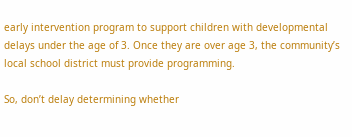early intervention program to support children with developmental delays under the age of 3. Once they are over age 3, the community’s local school district must provide programming.

So, don’t delay determining whether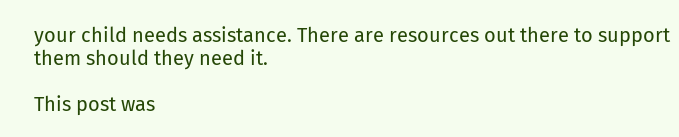your child needs assistance. There are resources out there to support them should they need it.

This post was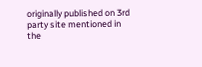originally published on 3rd party site mentioned in the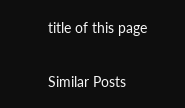title of this page

Similar Posts